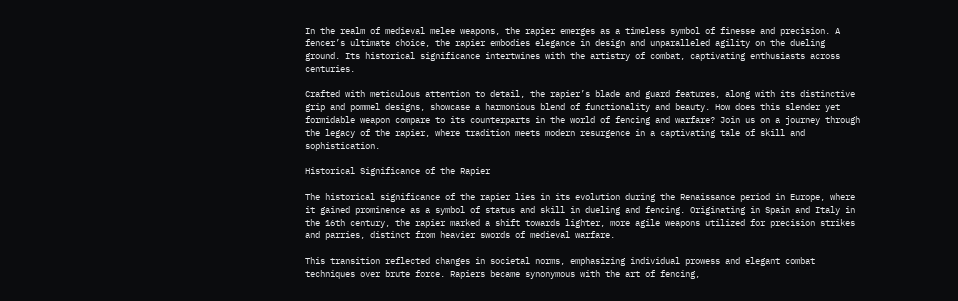In the realm of medieval melee weapons, the rapier emerges as a timeless symbol of finesse and precision. A fencer’s ultimate choice, the rapier embodies elegance in design and unparalleled agility on the dueling ground. Its historical significance intertwines with the artistry of combat, captivating enthusiasts across centuries.

Crafted with meticulous attention to detail, the rapier’s blade and guard features, along with its distinctive grip and pommel designs, showcase a harmonious blend of functionality and beauty. How does this slender yet formidable weapon compare to its counterparts in the world of fencing and warfare? Join us on a journey through the legacy of the rapier, where tradition meets modern resurgence in a captivating tale of skill and sophistication.

Historical Significance of the Rapier

The historical significance of the rapier lies in its evolution during the Renaissance period in Europe, where it gained prominence as a symbol of status and skill in dueling and fencing. Originating in Spain and Italy in the 16th century, the rapier marked a shift towards lighter, more agile weapons utilized for precision strikes and parries, distinct from heavier swords of medieval warfare.

This transition reflected changes in societal norms, emphasizing individual prowess and elegant combat techniques over brute force. Rapiers became synonymous with the art of fencing,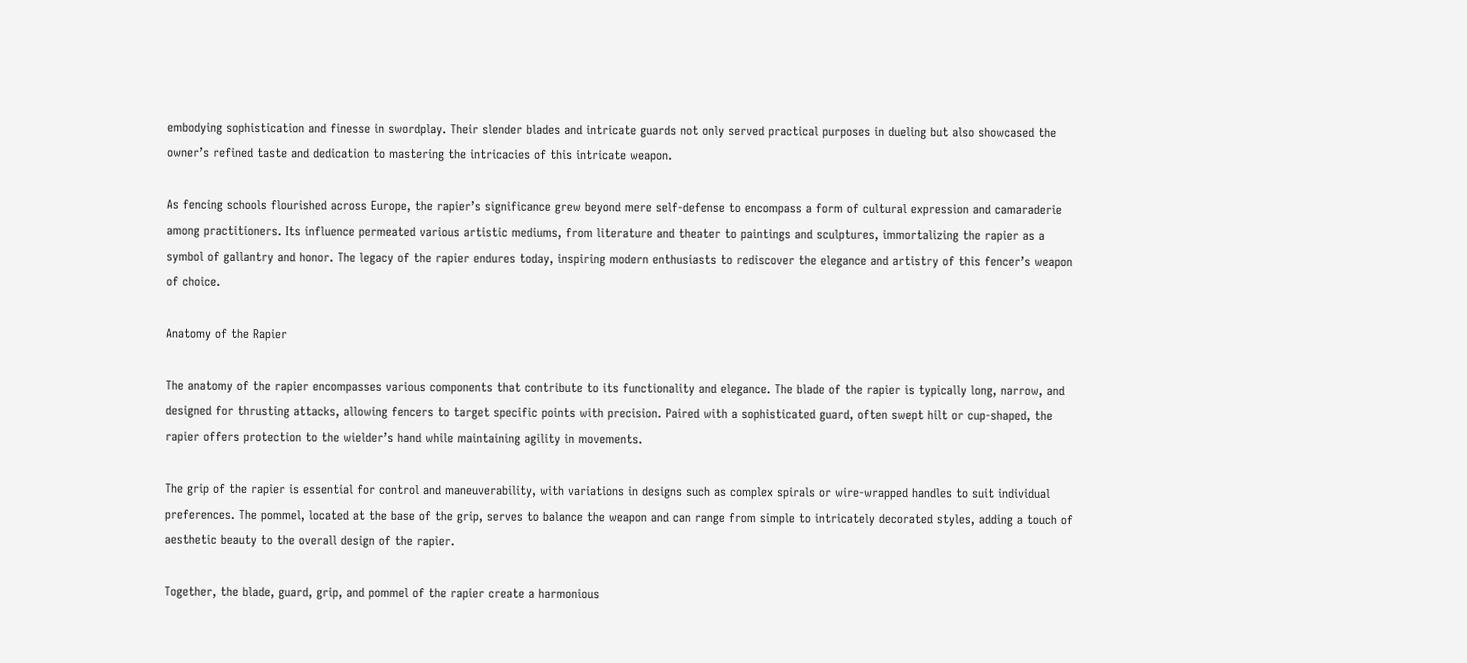embodying sophistication and finesse in swordplay. Their slender blades and intricate guards not only served practical purposes in dueling but also showcased the owner’s refined taste and dedication to mastering the intricacies of this intricate weapon.

As fencing schools flourished across Europe, the rapier’s significance grew beyond mere self-defense to encompass a form of cultural expression and camaraderie among practitioners. Its influence permeated various artistic mediums, from literature and theater to paintings and sculptures, immortalizing the rapier as a symbol of gallantry and honor. The legacy of the rapier endures today, inspiring modern enthusiasts to rediscover the elegance and artistry of this fencer’s weapon of choice.

Anatomy of the Rapier

The anatomy of the rapier encompasses various components that contribute to its functionality and elegance. The blade of the rapier is typically long, narrow, and designed for thrusting attacks, allowing fencers to target specific points with precision. Paired with a sophisticated guard, often swept hilt or cup-shaped, the rapier offers protection to the wielder’s hand while maintaining agility in movements.

The grip of the rapier is essential for control and maneuverability, with variations in designs such as complex spirals or wire-wrapped handles to suit individual preferences. The pommel, located at the base of the grip, serves to balance the weapon and can range from simple to intricately decorated styles, adding a touch of aesthetic beauty to the overall design of the rapier.

Together, the blade, guard, grip, and pommel of the rapier create a harmonious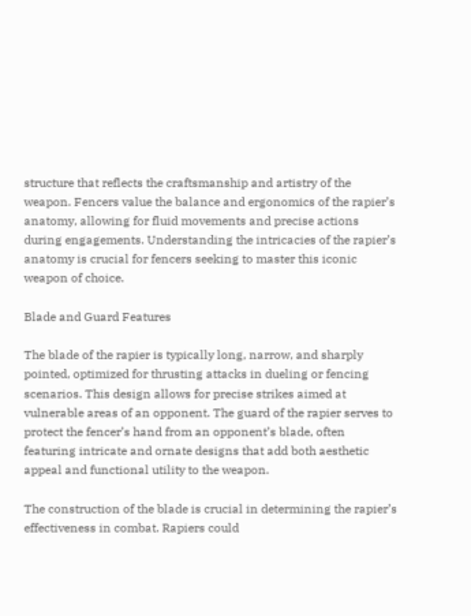structure that reflects the craftsmanship and artistry of the weapon. Fencers value the balance and ergonomics of the rapier’s anatomy, allowing for fluid movements and precise actions during engagements. Understanding the intricacies of the rapier’s anatomy is crucial for fencers seeking to master this iconic weapon of choice.

Blade and Guard Features

The blade of the rapier is typically long, narrow, and sharply pointed, optimized for thrusting attacks in dueling or fencing scenarios. This design allows for precise strikes aimed at vulnerable areas of an opponent. The guard of the rapier serves to protect the fencer’s hand from an opponent’s blade, often featuring intricate and ornate designs that add both aesthetic appeal and functional utility to the weapon.

The construction of the blade is crucial in determining the rapier’s effectiveness in combat. Rapiers could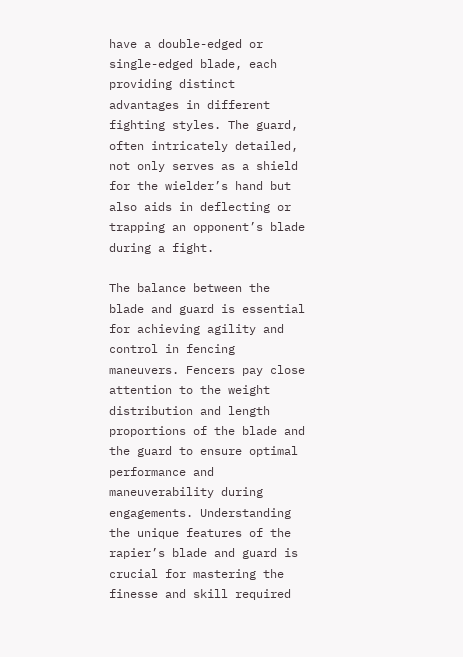have a double-edged or single-edged blade, each providing distinct advantages in different fighting styles. The guard, often intricately detailed, not only serves as a shield for the wielder’s hand but also aids in deflecting or trapping an opponent’s blade during a fight.

The balance between the blade and guard is essential for achieving agility and control in fencing maneuvers. Fencers pay close attention to the weight distribution and length proportions of the blade and the guard to ensure optimal performance and maneuverability during engagements. Understanding the unique features of the rapier’s blade and guard is crucial for mastering the finesse and skill required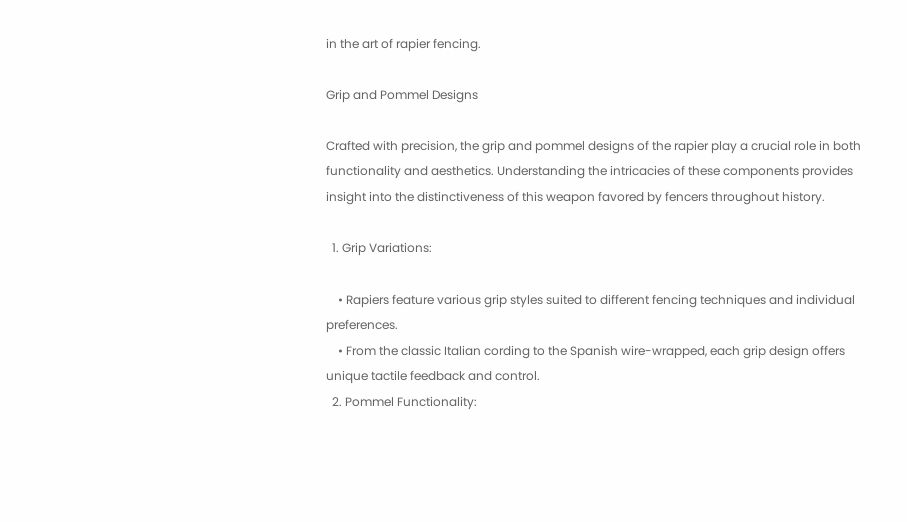in the art of rapier fencing.

Grip and Pommel Designs

Crafted with precision, the grip and pommel designs of the rapier play a crucial role in both functionality and aesthetics. Understanding the intricacies of these components provides insight into the distinctiveness of this weapon favored by fencers throughout history.

  1. Grip Variations:

    • Rapiers feature various grip styles suited to different fencing techniques and individual preferences.
    • From the classic Italian cording to the Spanish wire-wrapped, each grip design offers unique tactile feedback and control.
  2. Pommel Functionality: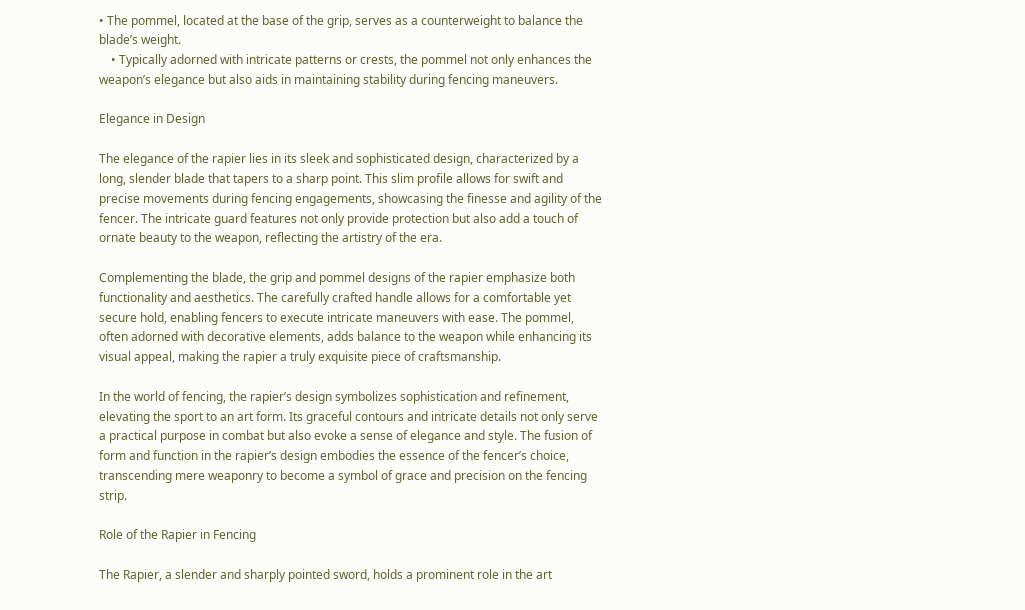• The pommel, located at the base of the grip, serves as a counterweight to balance the blade’s weight.
    • Typically adorned with intricate patterns or crests, the pommel not only enhances the weapon’s elegance but also aids in maintaining stability during fencing maneuvers.

Elegance in Design

The elegance of the rapier lies in its sleek and sophisticated design, characterized by a long, slender blade that tapers to a sharp point. This slim profile allows for swift and precise movements during fencing engagements, showcasing the finesse and agility of the fencer. The intricate guard features not only provide protection but also add a touch of ornate beauty to the weapon, reflecting the artistry of the era.

Complementing the blade, the grip and pommel designs of the rapier emphasize both functionality and aesthetics. The carefully crafted handle allows for a comfortable yet secure hold, enabling fencers to execute intricate maneuvers with ease. The pommel, often adorned with decorative elements, adds balance to the weapon while enhancing its visual appeal, making the rapier a truly exquisite piece of craftsmanship.

In the world of fencing, the rapier’s design symbolizes sophistication and refinement, elevating the sport to an art form. Its graceful contours and intricate details not only serve a practical purpose in combat but also evoke a sense of elegance and style. The fusion of form and function in the rapier’s design embodies the essence of the fencer’s choice, transcending mere weaponry to become a symbol of grace and precision on the fencing strip.

Role of the Rapier in Fencing

The Rapier, a slender and sharply pointed sword, holds a prominent role in the art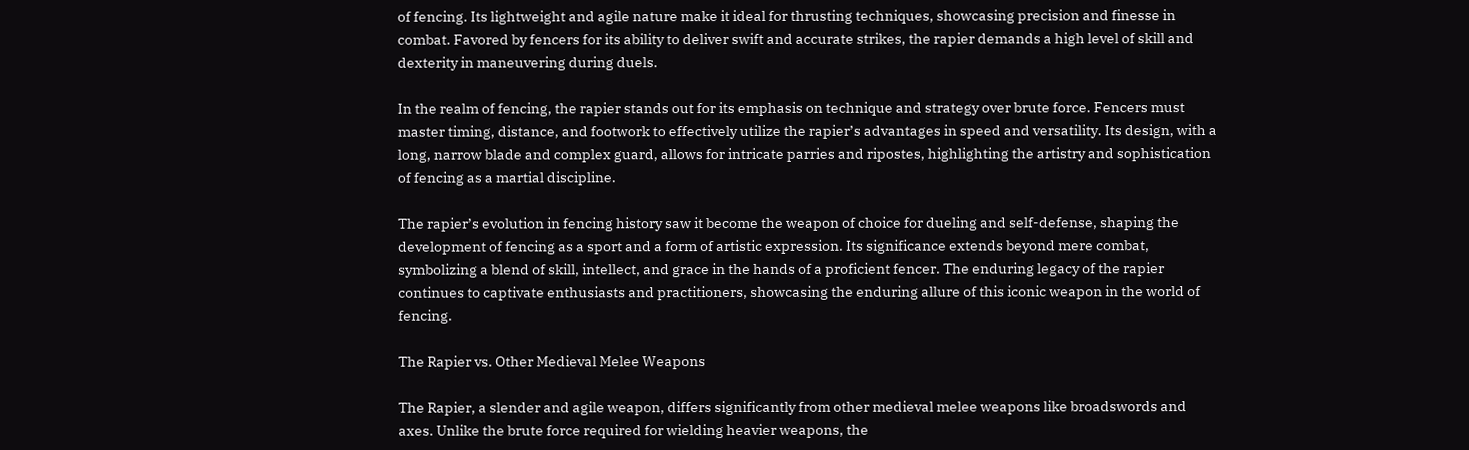of fencing. Its lightweight and agile nature make it ideal for thrusting techniques, showcasing precision and finesse in combat. Favored by fencers for its ability to deliver swift and accurate strikes, the rapier demands a high level of skill and dexterity in maneuvering during duels.

In the realm of fencing, the rapier stands out for its emphasis on technique and strategy over brute force. Fencers must master timing, distance, and footwork to effectively utilize the rapier’s advantages in speed and versatility. Its design, with a long, narrow blade and complex guard, allows for intricate parries and ripostes, highlighting the artistry and sophistication of fencing as a martial discipline.

The rapier’s evolution in fencing history saw it become the weapon of choice for dueling and self-defense, shaping the development of fencing as a sport and a form of artistic expression. Its significance extends beyond mere combat, symbolizing a blend of skill, intellect, and grace in the hands of a proficient fencer. The enduring legacy of the rapier continues to captivate enthusiasts and practitioners, showcasing the enduring allure of this iconic weapon in the world of fencing.

The Rapier vs. Other Medieval Melee Weapons

The Rapier, a slender and agile weapon, differs significantly from other medieval melee weapons like broadswords and axes. Unlike the brute force required for wielding heavier weapons, the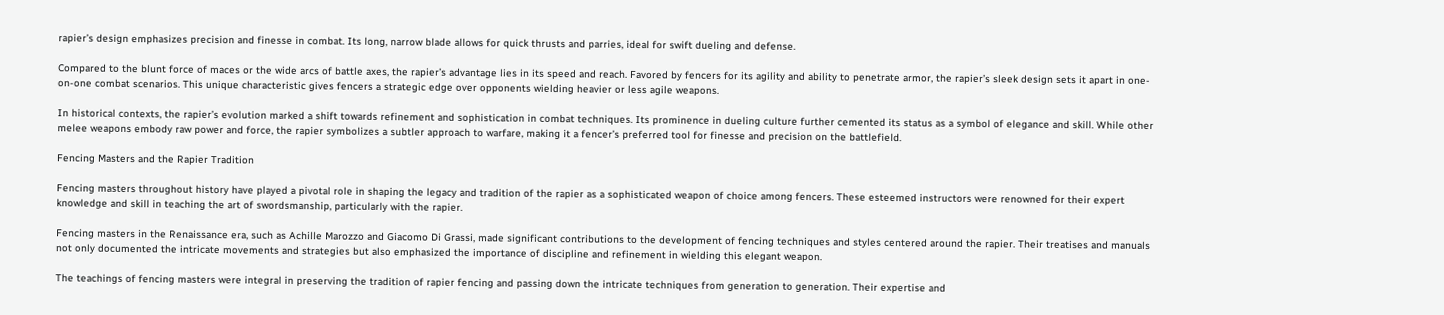rapier’s design emphasizes precision and finesse in combat. Its long, narrow blade allows for quick thrusts and parries, ideal for swift dueling and defense.

Compared to the blunt force of maces or the wide arcs of battle axes, the rapier’s advantage lies in its speed and reach. Favored by fencers for its agility and ability to penetrate armor, the rapier’s sleek design sets it apart in one-on-one combat scenarios. This unique characteristic gives fencers a strategic edge over opponents wielding heavier or less agile weapons.

In historical contexts, the rapier’s evolution marked a shift towards refinement and sophistication in combat techniques. Its prominence in dueling culture further cemented its status as a symbol of elegance and skill. While other melee weapons embody raw power and force, the rapier symbolizes a subtler approach to warfare, making it a fencer’s preferred tool for finesse and precision on the battlefield.

Fencing Masters and the Rapier Tradition

Fencing masters throughout history have played a pivotal role in shaping the legacy and tradition of the rapier as a sophisticated weapon of choice among fencers. These esteemed instructors were renowned for their expert knowledge and skill in teaching the art of swordsmanship, particularly with the rapier.

Fencing masters in the Renaissance era, such as Achille Marozzo and Giacomo Di Grassi, made significant contributions to the development of fencing techniques and styles centered around the rapier. Their treatises and manuals not only documented the intricate movements and strategies but also emphasized the importance of discipline and refinement in wielding this elegant weapon.

The teachings of fencing masters were integral in preserving the tradition of rapier fencing and passing down the intricate techniques from generation to generation. Their expertise and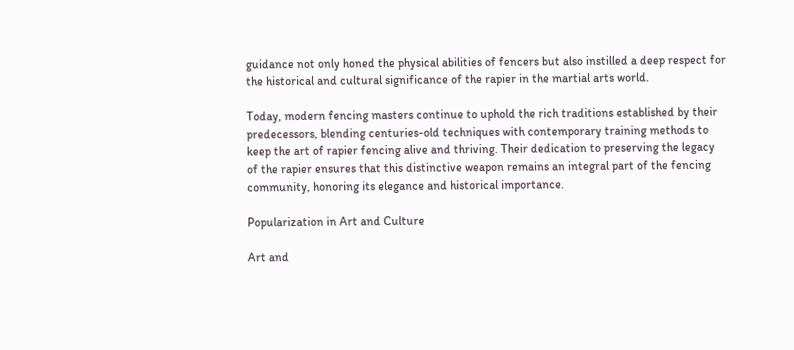guidance not only honed the physical abilities of fencers but also instilled a deep respect for the historical and cultural significance of the rapier in the martial arts world.

Today, modern fencing masters continue to uphold the rich traditions established by their predecessors, blending centuries-old techniques with contemporary training methods to keep the art of rapier fencing alive and thriving. Their dedication to preserving the legacy of the rapier ensures that this distinctive weapon remains an integral part of the fencing community, honoring its elegance and historical importance.

Popularization in Art and Culture

Art and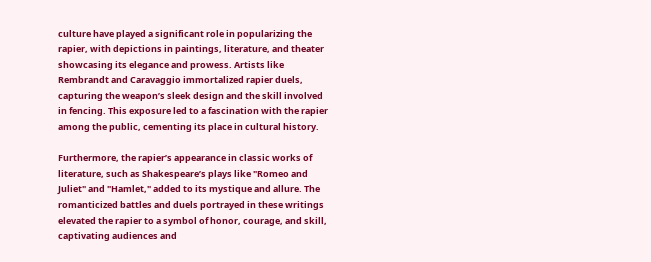culture have played a significant role in popularizing the rapier, with depictions in paintings, literature, and theater showcasing its elegance and prowess. Artists like Rembrandt and Caravaggio immortalized rapier duels, capturing the weapon’s sleek design and the skill involved in fencing. This exposure led to a fascination with the rapier among the public, cementing its place in cultural history.

Furthermore, the rapier’s appearance in classic works of literature, such as Shakespeare’s plays like "Romeo and Juliet" and "Hamlet," added to its mystique and allure. The romanticized battles and duels portrayed in these writings elevated the rapier to a symbol of honor, courage, and skill, captivating audiences and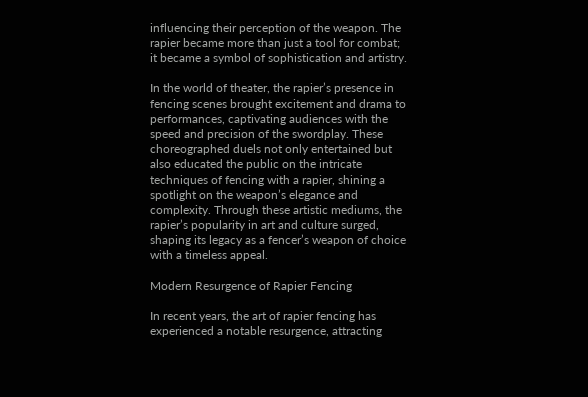influencing their perception of the weapon. The rapier became more than just a tool for combat; it became a symbol of sophistication and artistry.

In the world of theater, the rapier’s presence in fencing scenes brought excitement and drama to performances, captivating audiences with the speed and precision of the swordplay. These choreographed duels not only entertained but also educated the public on the intricate techniques of fencing with a rapier, shining a spotlight on the weapon’s elegance and complexity. Through these artistic mediums, the rapier’s popularity in art and culture surged, shaping its legacy as a fencer’s weapon of choice with a timeless appeal.

Modern Resurgence of Rapier Fencing

In recent years, the art of rapier fencing has experienced a notable resurgence, attracting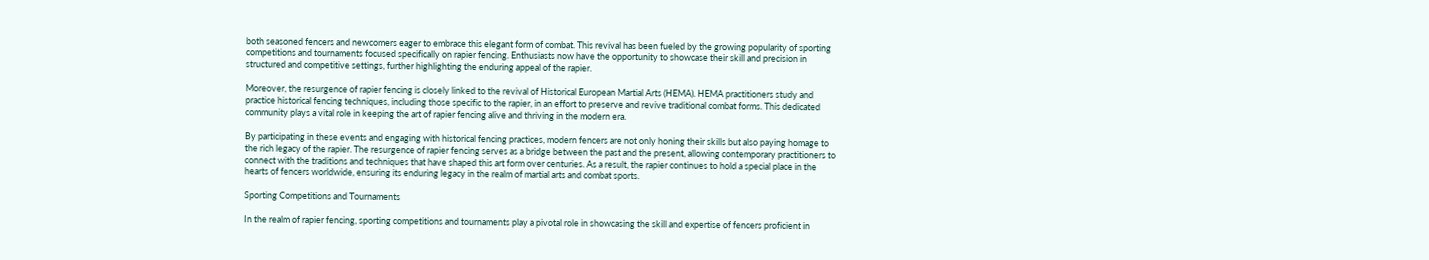both seasoned fencers and newcomers eager to embrace this elegant form of combat. This revival has been fueled by the growing popularity of sporting competitions and tournaments focused specifically on rapier fencing. Enthusiasts now have the opportunity to showcase their skill and precision in structured and competitive settings, further highlighting the enduring appeal of the rapier.

Moreover, the resurgence of rapier fencing is closely linked to the revival of Historical European Martial Arts (HEMA). HEMA practitioners study and practice historical fencing techniques, including those specific to the rapier, in an effort to preserve and revive traditional combat forms. This dedicated community plays a vital role in keeping the art of rapier fencing alive and thriving in the modern era.

By participating in these events and engaging with historical fencing practices, modern fencers are not only honing their skills but also paying homage to the rich legacy of the rapier. The resurgence of rapier fencing serves as a bridge between the past and the present, allowing contemporary practitioners to connect with the traditions and techniques that have shaped this art form over centuries. As a result, the rapier continues to hold a special place in the hearts of fencers worldwide, ensuring its enduring legacy in the realm of martial arts and combat sports.

Sporting Competitions and Tournaments

In the realm of rapier fencing, sporting competitions and tournaments play a pivotal role in showcasing the skill and expertise of fencers proficient in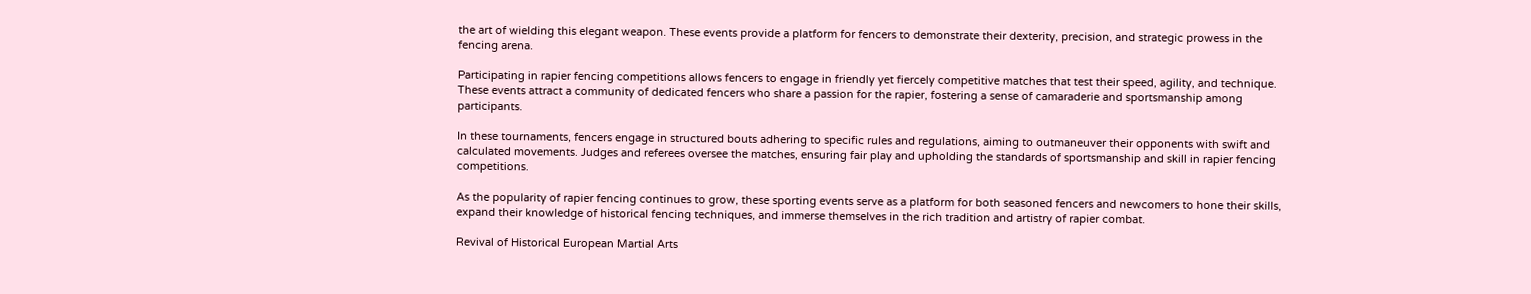the art of wielding this elegant weapon. These events provide a platform for fencers to demonstrate their dexterity, precision, and strategic prowess in the fencing arena.

Participating in rapier fencing competitions allows fencers to engage in friendly yet fiercely competitive matches that test their speed, agility, and technique. These events attract a community of dedicated fencers who share a passion for the rapier, fostering a sense of camaraderie and sportsmanship among participants.

In these tournaments, fencers engage in structured bouts adhering to specific rules and regulations, aiming to outmaneuver their opponents with swift and calculated movements. Judges and referees oversee the matches, ensuring fair play and upholding the standards of sportsmanship and skill in rapier fencing competitions.

As the popularity of rapier fencing continues to grow, these sporting events serve as a platform for both seasoned fencers and newcomers to hone their skills, expand their knowledge of historical fencing techniques, and immerse themselves in the rich tradition and artistry of rapier combat.

Revival of Historical European Martial Arts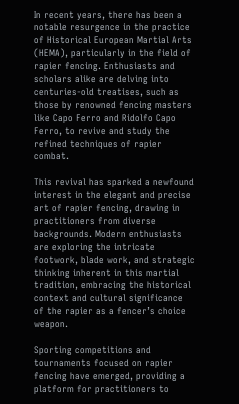In recent years, there has been a notable resurgence in the practice of Historical European Martial Arts (HEMA), particularly in the field of rapier fencing. Enthusiasts and scholars alike are delving into centuries-old treatises, such as those by renowned fencing masters like Capo Ferro and Ridolfo Capo Ferro, to revive and study the refined techniques of rapier combat.

This revival has sparked a newfound interest in the elegant and precise art of rapier fencing, drawing in practitioners from diverse backgrounds. Modern enthusiasts are exploring the intricate footwork, blade work, and strategic thinking inherent in this martial tradition, embracing the historical context and cultural significance of the rapier as a fencer’s choice weapon.

Sporting competitions and tournaments focused on rapier fencing have emerged, providing a platform for practitioners to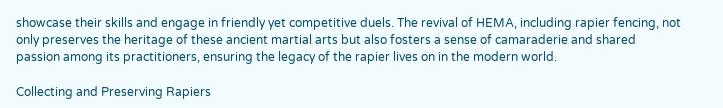showcase their skills and engage in friendly yet competitive duels. The revival of HEMA, including rapier fencing, not only preserves the heritage of these ancient martial arts but also fosters a sense of camaraderie and shared passion among its practitioners, ensuring the legacy of the rapier lives on in the modern world.

Collecting and Preserving Rapiers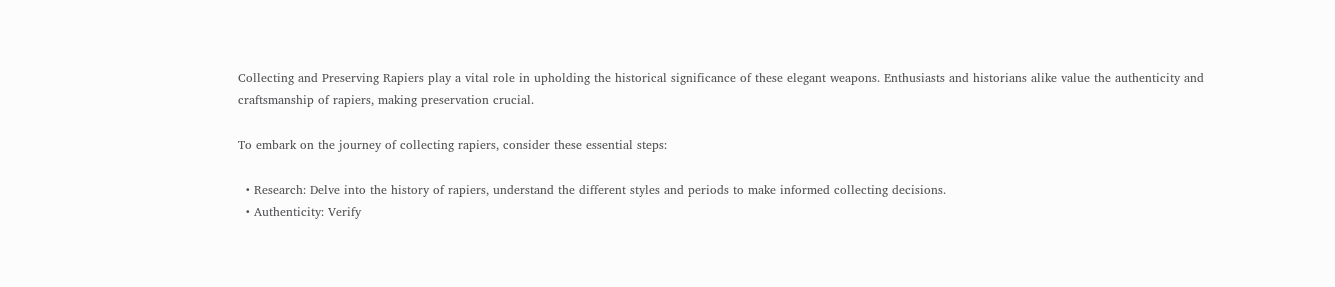Collecting and Preserving Rapiers play a vital role in upholding the historical significance of these elegant weapons. Enthusiasts and historians alike value the authenticity and craftsmanship of rapiers, making preservation crucial.

To embark on the journey of collecting rapiers, consider these essential steps:

  • Research: Delve into the history of rapiers, understand the different styles and periods to make informed collecting decisions.
  • Authenticity: Verify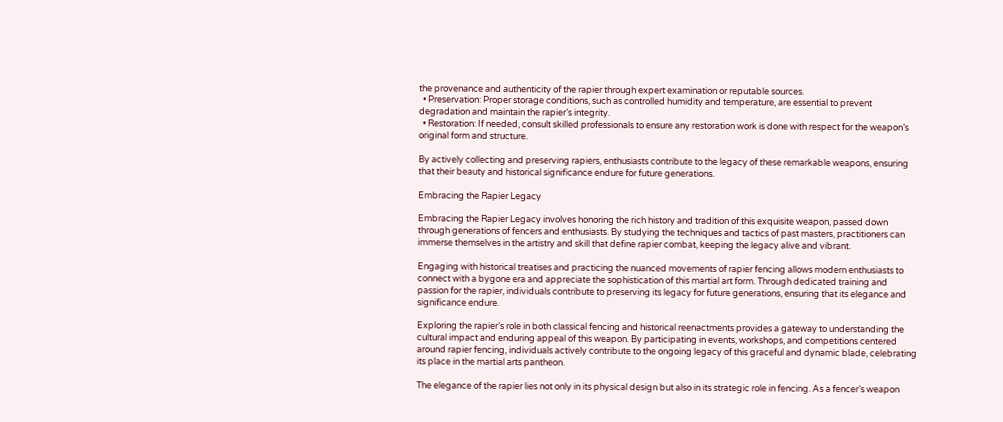the provenance and authenticity of the rapier through expert examination or reputable sources.
  • Preservation: Proper storage conditions, such as controlled humidity and temperature, are essential to prevent degradation and maintain the rapier’s integrity.
  • Restoration: If needed, consult skilled professionals to ensure any restoration work is done with respect for the weapon’s original form and structure.

By actively collecting and preserving rapiers, enthusiasts contribute to the legacy of these remarkable weapons, ensuring that their beauty and historical significance endure for future generations.

Embracing the Rapier Legacy

Embracing the Rapier Legacy involves honoring the rich history and tradition of this exquisite weapon, passed down through generations of fencers and enthusiasts. By studying the techniques and tactics of past masters, practitioners can immerse themselves in the artistry and skill that define rapier combat, keeping the legacy alive and vibrant.

Engaging with historical treatises and practicing the nuanced movements of rapier fencing allows modern enthusiasts to connect with a bygone era and appreciate the sophistication of this martial art form. Through dedicated training and passion for the rapier, individuals contribute to preserving its legacy for future generations, ensuring that its elegance and significance endure.

Exploring the rapier’s role in both classical fencing and historical reenactments provides a gateway to understanding the cultural impact and enduring appeal of this weapon. By participating in events, workshops, and competitions centered around rapier fencing, individuals actively contribute to the ongoing legacy of this graceful and dynamic blade, celebrating its place in the martial arts pantheon.

The elegance of the rapier lies not only in its physical design but also in its strategic role in fencing. As a fencer’s weapon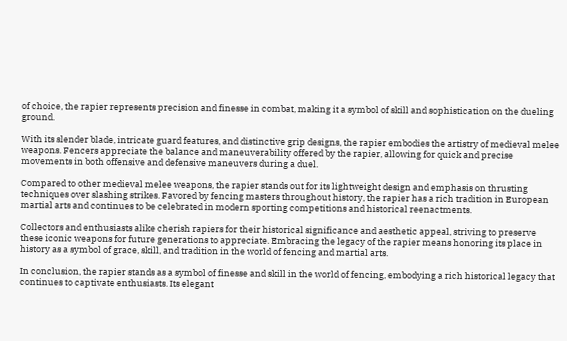of choice, the rapier represents precision and finesse in combat, making it a symbol of skill and sophistication on the dueling ground.

With its slender blade, intricate guard features, and distinctive grip designs, the rapier embodies the artistry of medieval melee weapons. Fencers appreciate the balance and maneuverability offered by the rapier, allowing for quick and precise movements in both offensive and defensive maneuvers during a duel.

Compared to other medieval melee weapons, the rapier stands out for its lightweight design and emphasis on thrusting techniques over slashing strikes. Favored by fencing masters throughout history, the rapier has a rich tradition in European martial arts and continues to be celebrated in modern sporting competitions and historical reenactments.

Collectors and enthusiasts alike cherish rapiers for their historical significance and aesthetic appeal, striving to preserve these iconic weapons for future generations to appreciate. Embracing the legacy of the rapier means honoring its place in history as a symbol of grace, skill, and tradition in the world of fencing and martial arts.

In conclusion, the rapier stands as a symbol of finesse and skill in the world of fencing, embodying a rich historical legacy that continues to captivate enthusiasts. Its elegant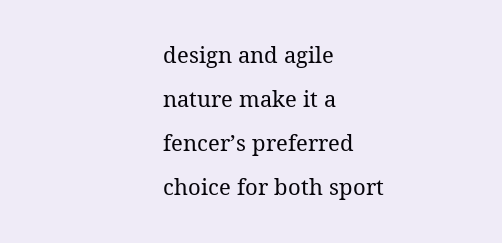design and agile nature make it a fencer’s preferred choice for both sport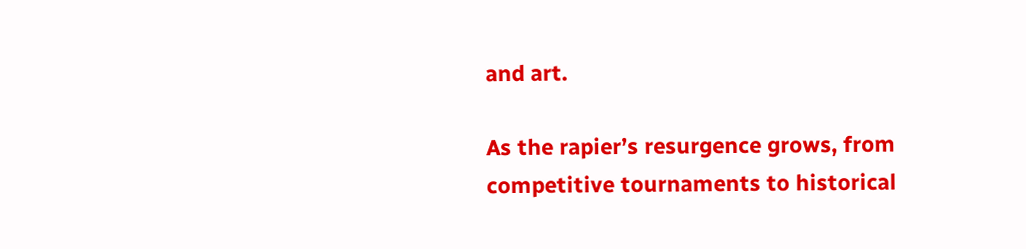and art.

As the rapier’s resurgence grows, from competitive tournaments to historical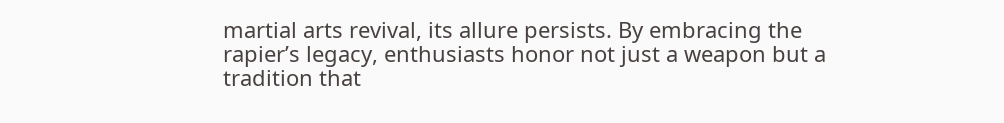martial arts revival, its allure persists. By embracing the rapier’s legacy, enthusiasts honor not just a weapon but a tradition that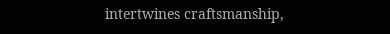intertwines craftsmanship,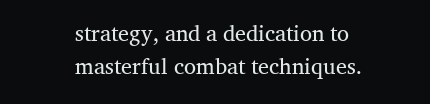strategy, and a dedication to masterful combat techniques.